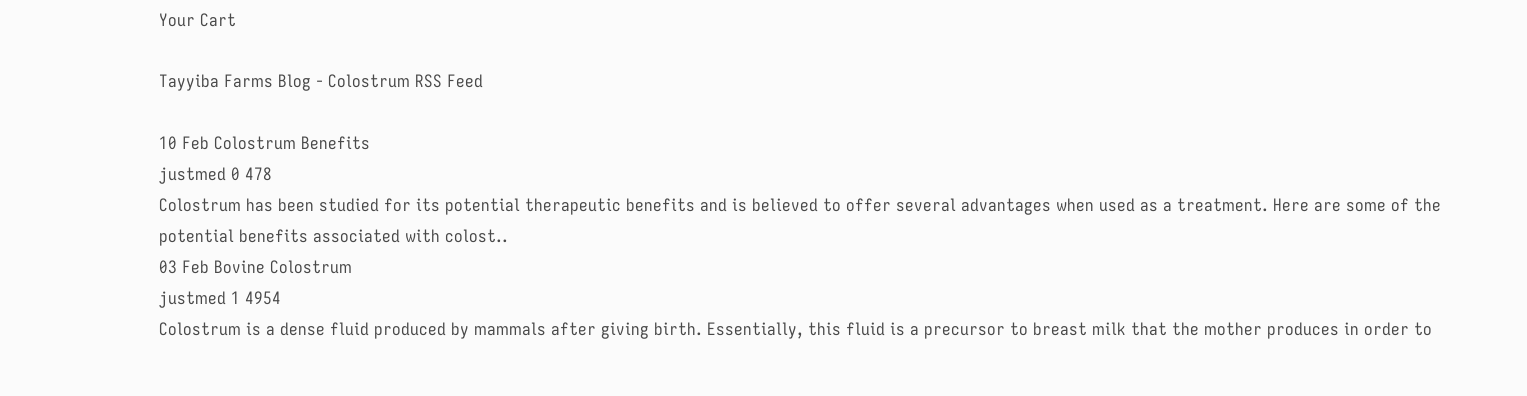Your Cart

Tayyiba Farms Blog - Colostrum RSS Feed

10 Feb Colostrum Benefits
justmed 0 478
Colostrum has been studied for its potential therapeutic benefits and is believed to offer several advantages when used as a treatment. Here are some of the potential benefits associated with colost..
03 Feb Bovine Colostrum
justmed 1 4954
Colostrum is a dense fluid produced by mammals after giving birth. Essentially, this fluid is a precursor to breast milk that the mother produces in order to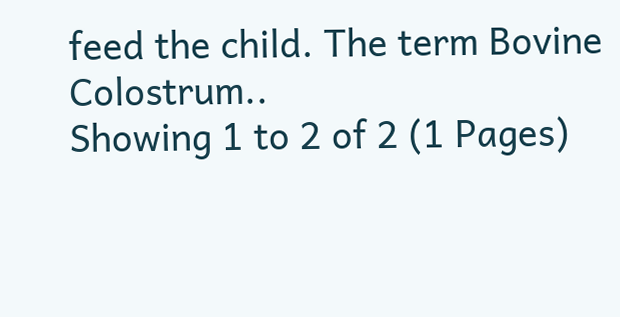feed the child. The term Bovine Colostrum..
Showing 1 to 2 of 2 (1 Pages)